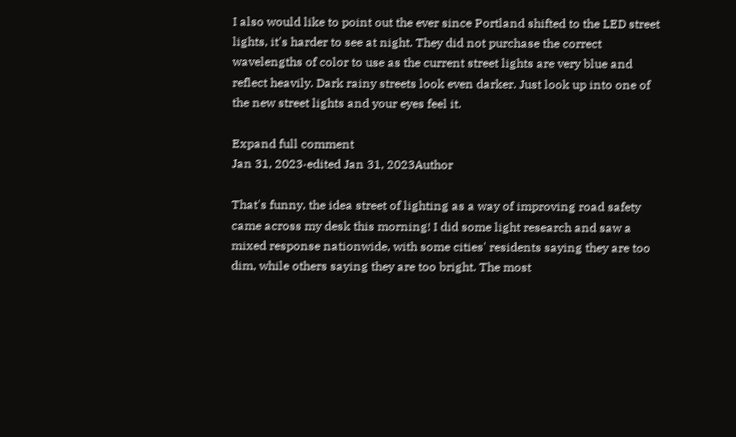I also would like to point out the ever since Portland shifted to the LED street lights, it's harder to see at night. They did not purchase the correct wavelengths of color to use as the current street lights are very blue and reflect heavily. Dark rainy streets look even darker. Just look up into one of the new street lights and your eyes feel it.

Expand full comment
Jan 31, 2023·edited Jan 31, 2023Author

That's funny, the idea street of lighting as a way of improving road safety came across my desk this morning! I did some light research and saw a mixed response nationwide, with some cities' residents saying they are too dim, while others saying they are too bright. The most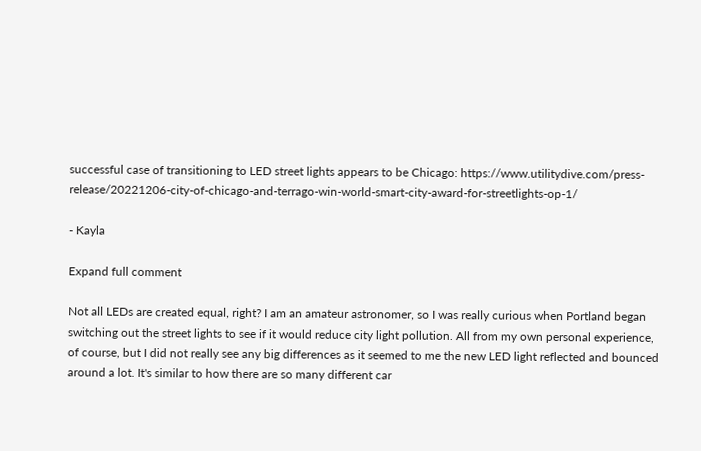successful case of transitioning to LED street lights appears to be Chicago: https://www.utilitydive.com/press-release/20221206-city-of-chicago-and-terrago-win-world-smart-city-award-for-streetlights-op-1/

- Kayla

Expand full comment

Not all LEDs are created equal, right? I am an amateur astronomer, so I was really curious when Portland began switching out the street lights to see if it would reduce city light pollution. All from my own personal experience, of course, but I did not really see any big differences as it seemed to me the new LED light reflected and bounced around a lot. It's similar to how there are so many different car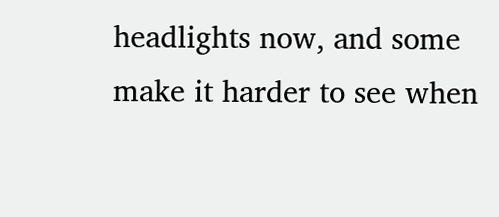headlights now, and some make it harder to see when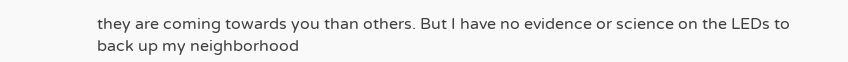they are coming towards you than others. But I have no evidence or science on the LEDs to back up my neighborhood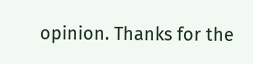opinion. Thanks for the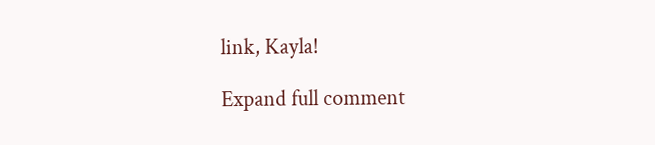link, Kayla!

Expand full comment